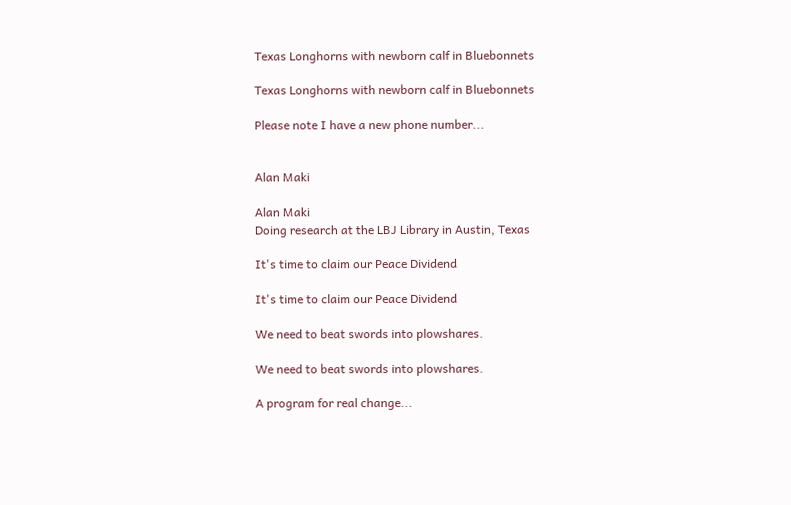Texas Longhorns with newborn calf in Bluebonnets

Texas Longhorns with newborn calf in Bluebonnets

Please note I have a new phone number...


Alan Maki

Alan Maki
Doing research at the LBJ Library in Austin, Texas

It's time to claim our Peace Dividend

It's time to claim our Peace Dividend

We need to beat swords into plowshares.

We need to beat swords into plowshares.

A program for real change...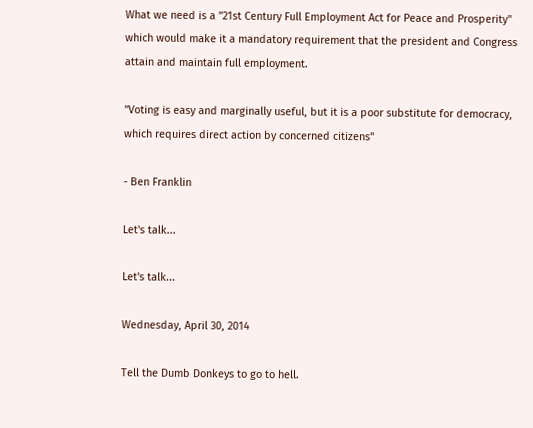What we need is a "21st Century Full Employment Act for Peace and Prosperity" which would make it a mandatory requirement that the president and Congress attain and maintain full employment.

"Voting is easy and marginally useful, but it is a poor substitute for democracy, which requires direct action by concerned citizens"

- Ben Franklin

Let's talk...

Let's talk...

Wednesday, April 30, 2014

Tell the Dumb Donkeys to go to hell.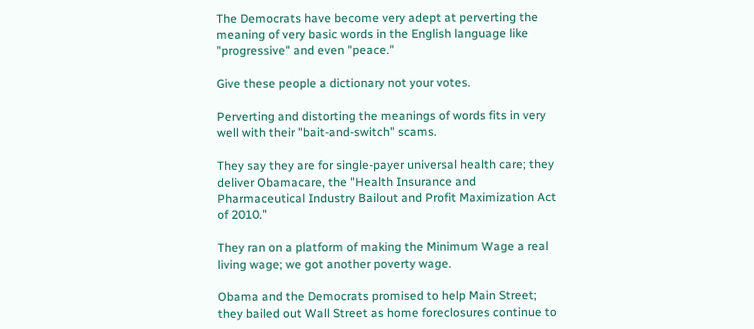The Democrats have become very adept at perverting the meaning of very basic words in the English language like "progressive" and even "peace."

Give these people a dictionary not your votes.

Perverting and distorting the meanings of words fits in very well with their "bait-and-switch" scams.

They say they are for single-payer universal health care; they deliver Obamacare, the "Health Insurance and Pharmaceutical Industry Bailout and Profit Maximization Act of 2010."

They ran on a platform of making the Minimum Wage a real living wage; we got another poverty wage.

Obama and the Democrats promised to help Main Street; they bailed out Wall Street as home foreclosures continue to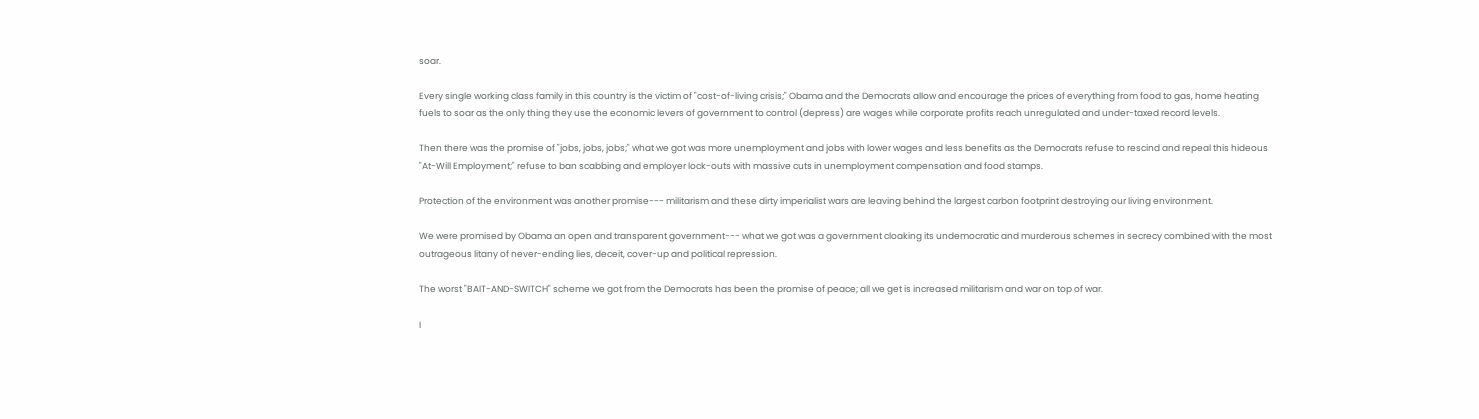soar.

Every single working class family in this country is the victim of "cost-of-living crisis;" Obama and the Democrats allow and encourage the prices of everything from food to gas, home heating fuels to soar as the only thing they use the economic levers of government to control (depress) are wages while corporate profits reach unregulated and under-taxed record levels.

Then there was the promise of "jobs, jobs, jobs;" what we got was more unemployment and jobs with lower wages and less benefits as the Democrats refuse to rescind and repeal this hideous "At-Will Employment;" refuse to ban scabbing and employer lock-outs with massive cuts in unemployment compensation and food stamps.

Protection of the environment was another promise--- militarism and these dirty imperialist wars are leaving behind the largest carbon footprint destroying our living environment.

We were promised by Obama an open and transparent government--- what we got was a government cloaking its undemocratic and murderous schemes in secrecy combined with the most outrageous litany of never-ending lies, deceit, cover-up and political repression.

The worst "BAIT-AND-SWITCH" scheme we got from the Democrats has been the promise of peace; all we get is increased militarism and war on top of war.

I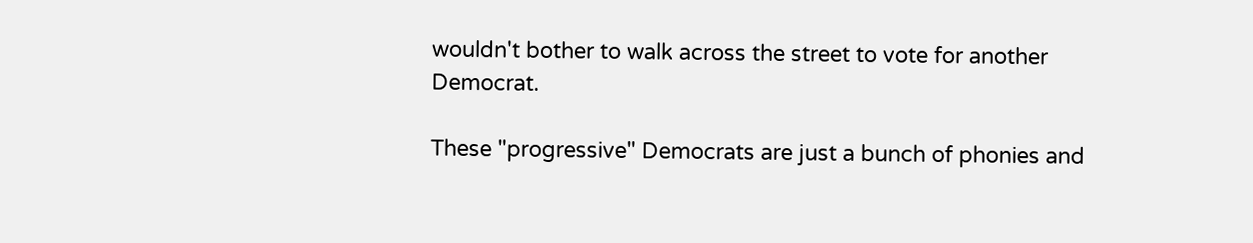wouldn't bother to walk across the street to vote for another Democrat.

These "progressive" Democrats are just a bunch of phonies and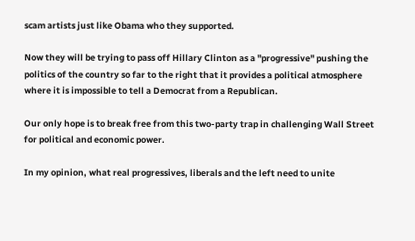scam artists just like Obama who they supported.

Now they will be trying to pass off Hillary Clinton as a "progressive" pushing the politics of the country so far to the right that it provides a political atmosphere where it is impossible to tell a Democrat from a Republican.

Our only hope is to break free from this two-party trap in challenging Wall Street for political and economic power.

In my opinion, what real progressives, liberals and the left need to unite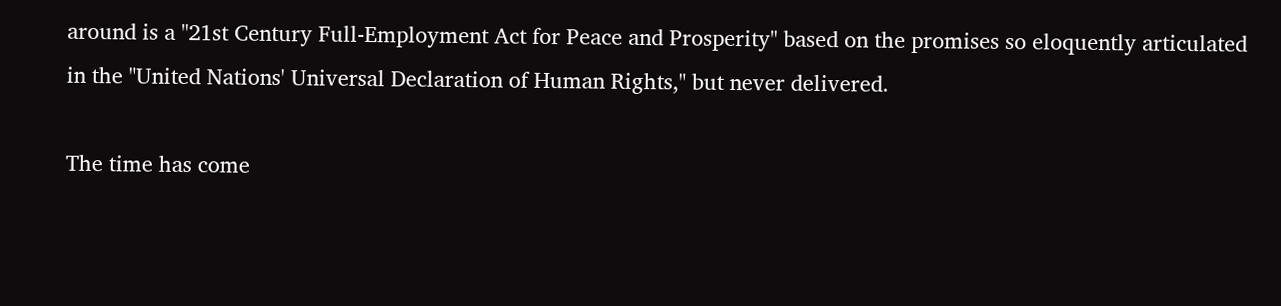around is a "21st Century Full-Employment Act for Peace and Prosperity" based on the promises so eloquently articulated in the "United Nations' Universal Declaration of Human Rights," but never delivered.

The time has come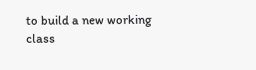to build a new working class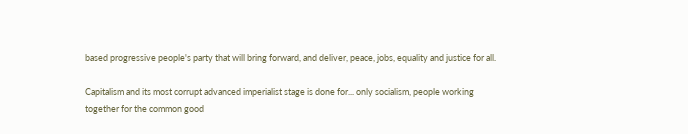based progressive people's party that will bring forward, and deliver, peace, jobs, equality and justice for all.

Capitalism and its most corrupt advanced imperialist stage is done for... only socialism, people working together for the common good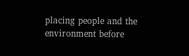placing people and the environment before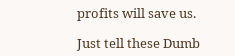profits will save us.

Just tell these Dumb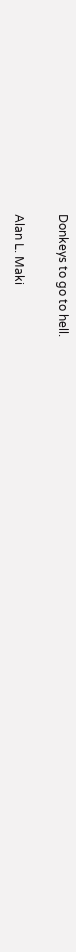Donkeys to go to hell.

Alan L. Maki